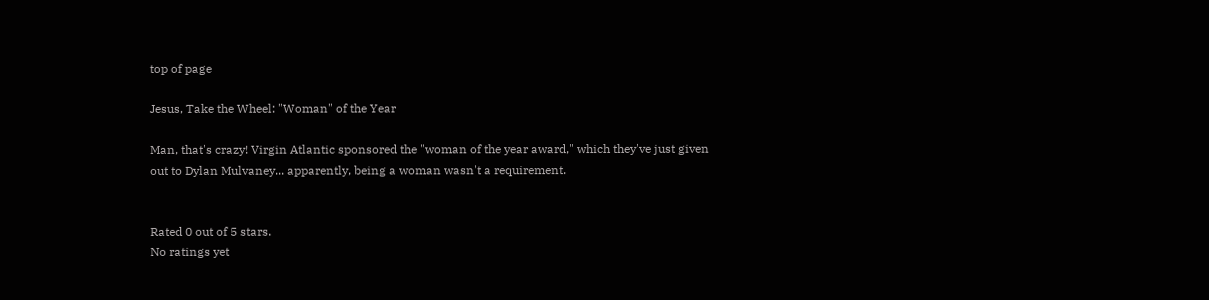top of page

Jesus, Take the Wheel: "Woman" of the Year

Man, that's crazy! Virgin Atlantic sponsored the "woman of the year award," which they've just given out to Dylan Mulvaney... apparently, being a woman wasn't a requirement.


Rated 0 out of 5 stars.
No ratings yet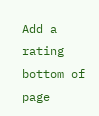Add a rating
bottom of page